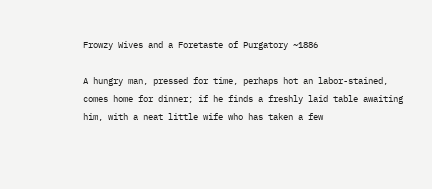Frowzy Wives and a Foretaste of Purgatory ~1886

A hungry man, pressed for time, perhaps hot an labor-stained, comes home for dinner; if he finds a freshly laid table awaiting him, with a neat little wife who has taken a few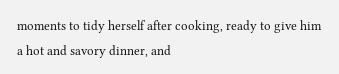moments to tidy herself after cooking, ready to give him a hot and savory dinner, and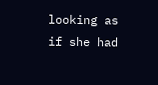looking as if she had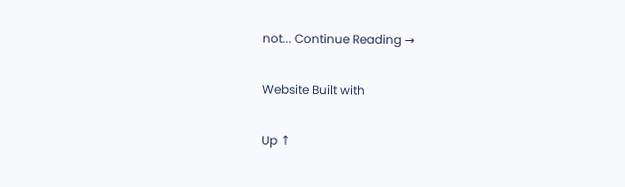not... Continue Reading →

Website Built with

Up ↑